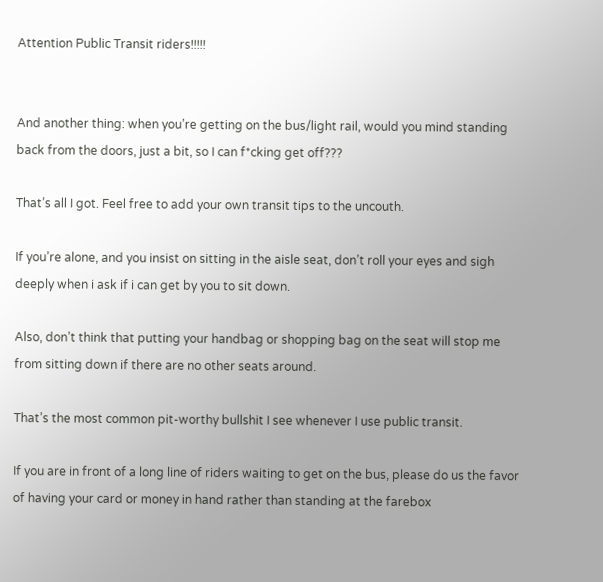Attention Public Transit riders!!!!!


And another thing: when you’re getting on the bus/light rail, would you mind standing back from the doors, just a bit, so I can f*cking get off???

That’s all I got. Feel free to add your own transit tips to the uncouth.

If you’re alone, and you insist on sitting in the aisle seat, don’t roll your eyes and sigh deeply when i ask if i can get by you to sit down.

Also, don’t think that putting your handbag or shopping bag on the seat will stop me from sitting down if there are no other seats around.

That’s the most common pit-worthy bullshit I see whenever I use public transit.

If you are in front of a long line of riders waiting to get on the bus, please do us the favor of having your card or money in hand rather than standing at the farebox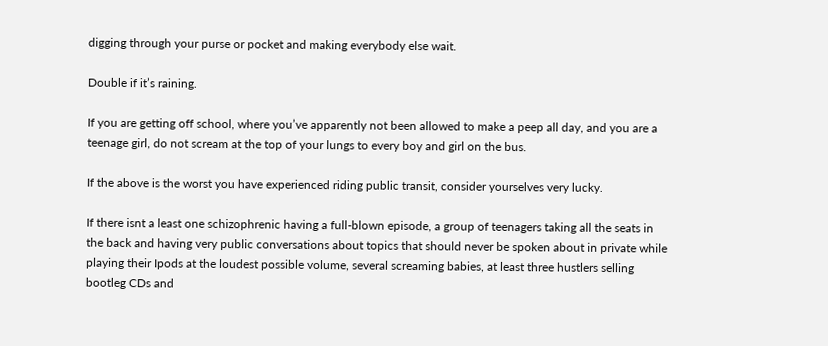digging through your purse or pocket and making everybody else wait.

Double if it’s raining.

If you are getting off school, where you’ve apparently not been allowed to make a peep all day, and you are a teenage girl, do not scream at the top of your lungs to every boy and girl on the bus.

If the above is the worst you have experienced riding public transit, consider yourselves very lucky.

If there isnt a least one schizophrenic having a full-blown episode, a group of teenagers taking all the seats in the back and having very public conversations about topics that should never be spoken about in private while playing their Ipods at the loudest possible volume, several screaming babies, at least three hustlers selling bootleg CDs and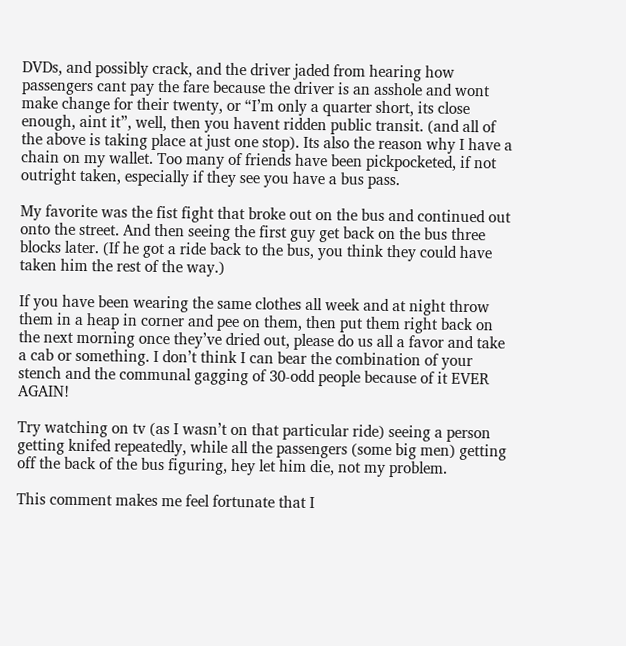DVDs, and possibly crack, and the driver jaded from hearing how passengers cant pay the fare because the driver is an asshole and wont make change for their twenty, or “I’m only a quarter short, its close enough, aint it”, well, then you havent ridden public transit. (and all of the above is taking place at just one stop). Its also the reason why I have a chain on my wallet. Too many of friends have been pickpocketed, if not outright taken, especially if they see you have a bus pass.

My favorite was the fist fight that broke out on the bus and continued out onto the street. And then seeing the first guy get back on the bus three blocks later. (If he got a ride back to the bus, you think they could have taken him the rest of the way.)

If you have been wearing the same clothes all week and at night throw them in a heap in corner and pee on them, then put them right back on the next morning once they’ve dried out, please do us all a favor and take a cab or something. I don’t think I can bear the combination of your stench and the communal gagging of 30-odd people because of it EVER AGAIN!

Try watching on tv (as I wasn’t on that particular ride) seeing a person getting knifed repeatedly, while all the passengers (some big men) getting off the back of the bus figuring, hey let him die, not my problem.

This comment makes me feel fortunate that I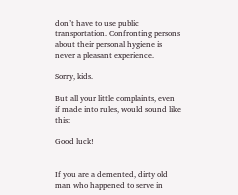don’t have to use public transportation. Confronting persons about their personal hygiene is never a pleasant experience.

Sorry, kids.

But all your little complaints, even if made into rules, would sound like this:

Good luck!


If you are a demented, dirty old man who happened to serve in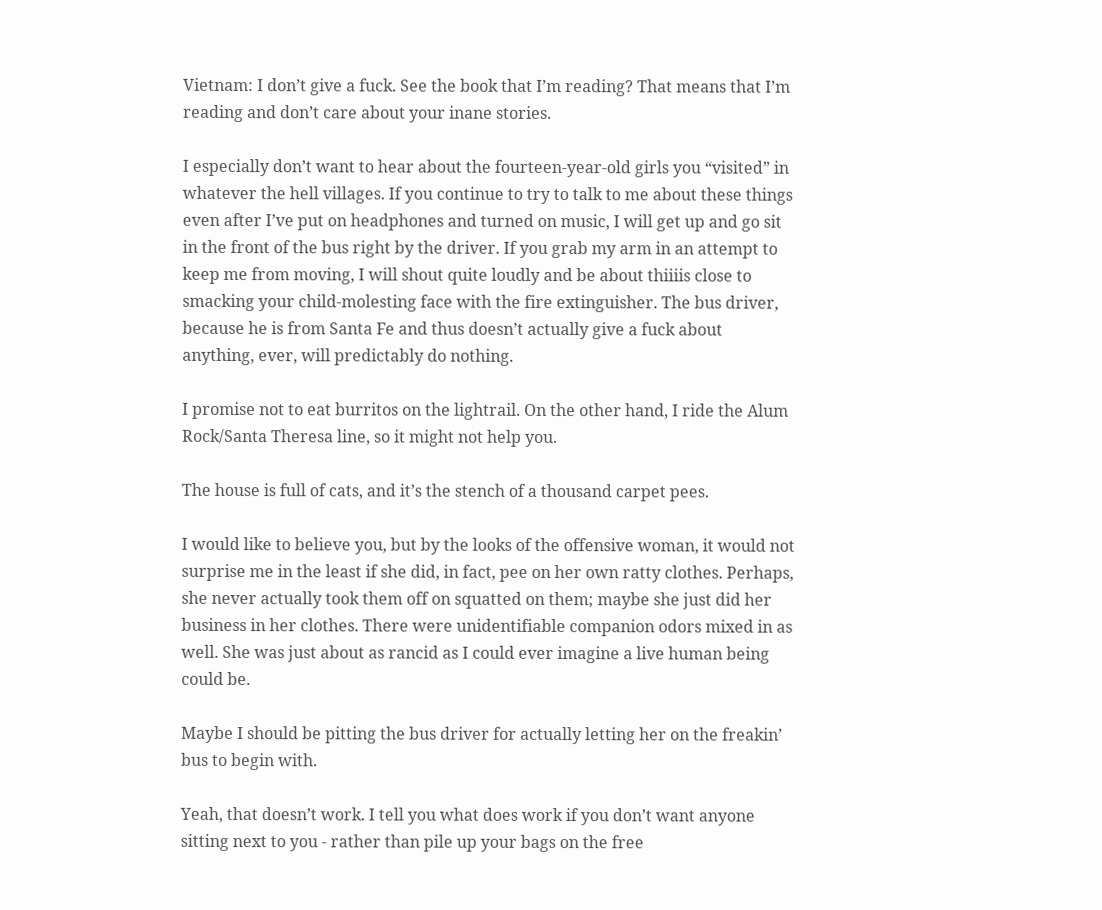Vietnam: I don’t give a fuck. See the book that I’m reading? That means that I’m reading and don’t care about your inane stories.

I especially don’t want to hear about the fourteen-year-old girls you “visited” in whatever the hell villages. If you continue to try to talk to me about these things even after I’ve put on headphones and turned on music, I will get up and go sit in the front of the bus right by the driver. If you grab my arm in an attempt to keep me from moving, I will shout quite loudly and be about thiiiis close to smacking your child-molesting face with the fire extinguisher. The bus driver, because he is from Santa Fe and thus doesn’t actually give a fuck about anything, ever, will predictably do nothing.

I promise not to eat burritos on the lightrail. On the other hand, I ride the Alum Rock/Santa Theresa line, so it might not help you.

The house is full of cats, and it’s the stench of a thousand carpet pees.

I would like to believe you, but by the looks of the offensive woman, it would not surprise me in the least if she did, in fact, pee on her own ratty clothes. Perhaps, she never actually took them off on squatted on them; maybe she just did her business in her clothes. There were unidentifiable companion odors mixed in as well. She was just about as rancid as I could ever imagine a live human being could be.

Maybe I should be pitting the bus driver for actually letting her on the freakin’ bus to begin with.

Yeah, that doesn’t work. I tell you what does work if you don’t want anyone sitting next to you - rather than pile up your bags on the free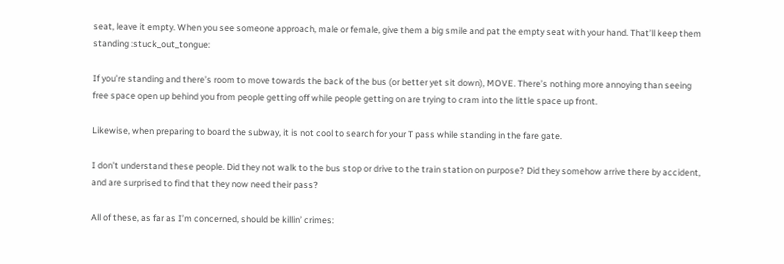seat, leave it empty. When you see someone approach, male or female, give them a big smile and pat the empty seat with your hand. That’ll keep them standing :stuck_out_tongue:

If you’re standing and there’s room to move towards the back of the bus (or better yet sit down), MOVE. There’s nothing more annoying than seeing free space open up behind you from people getting off while people getting on are trying to cram into the little space up front.

Likewise, when preparing to board the subway, it is not cool to search for your T pass while standing in the fare gate.

I don’t understand these people. Did they not walk to the bus stop or drive to the train station on purpose? Did they somehow arrive there by accident, and are surprised to find that they now need their pass?

All of these, as far as I’m concerned, should be killin’ crimes: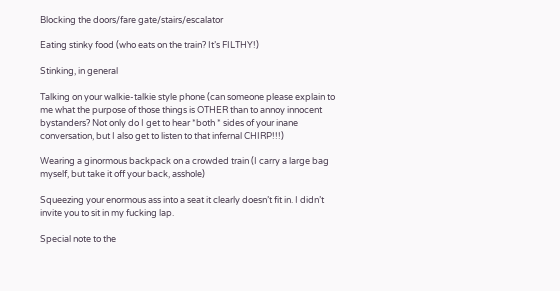Blocking the doors/fare gate/stairs/escalator

Eating stinky food (who eats on the train? It’s FILTHY!)

Stinking, in general

Talking on your walkie-talkie style phone (can someone please explain to me what the purpose of those things is OTHER than to annoy innocent bystanders? Not only do I get to hear *both * sides of your inane conversation, but I also get to listen to that infernal CHIRP!!!)

Wearing a ginormous backpack on a crowded train (I carry a large bag myself, but take it off your back, asshole)

Squeezing your enormous ass into a seat it clearly doesn’t fit in. I didn’t invite you to sit in my fucking lap.

Special note to the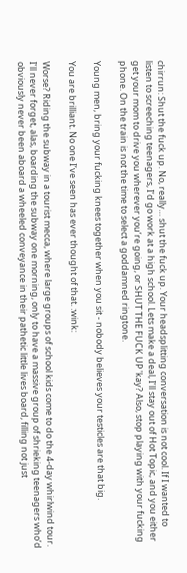chirrun: Shut the fuck up. No, really… shut the fuck up. Your headsplitting conversation is not cool. If I wanted to listen to screeching teenagers, I’d go work at a high school. Lets make a deal, I’ll stay out of Hot Topic, and you either get your mom to drive you wherever you’re going, or SHUT THE FUCK UP 'kay? Also, stop playing with your fucking phone. On the train is not the time to select a goddamned ringtone.

Young men, bring your fucking knees together when you sit - nobody believes your testicles are that big.

You are brilliant. No one I’ve seen has ever thought of that. :wink:

Worse? Riding the subway in a tourist mecca, where large groups of school kids come to do the 4-day whirlwind tour. I’ll never forget, alas, boarding the subway one morning, only to have a massive group of shrieking teenagers who’d obviously never been aboard a wheeled conveyance in their pathetic little lives board, filling not just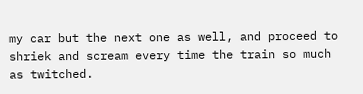my car but the next one as well, and proceed to shriek and scream every time the train so much as twitched.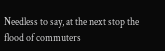Needless to say, at the next stop the flood of commuters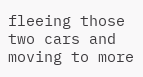fleeing those two cars and moving to more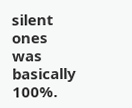silent ones was basically 100%.